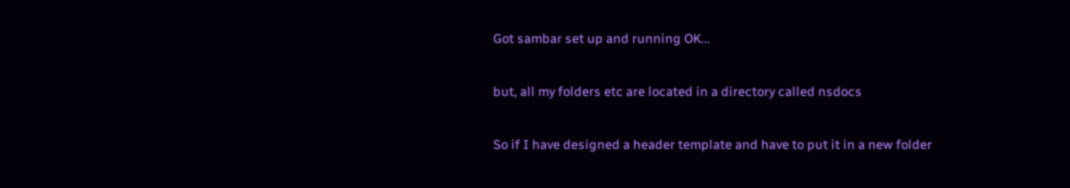Got sambar set up and running OK...

but, all my folders etc are located in a directory called nsdocs

So if I have designed a header template and have to put it in a new folder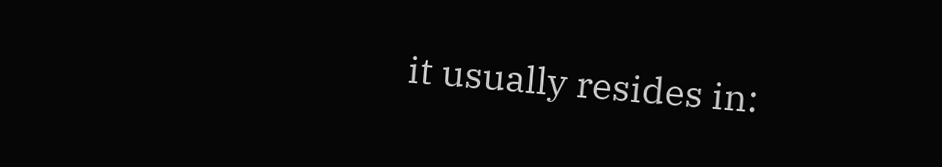it usually resides in: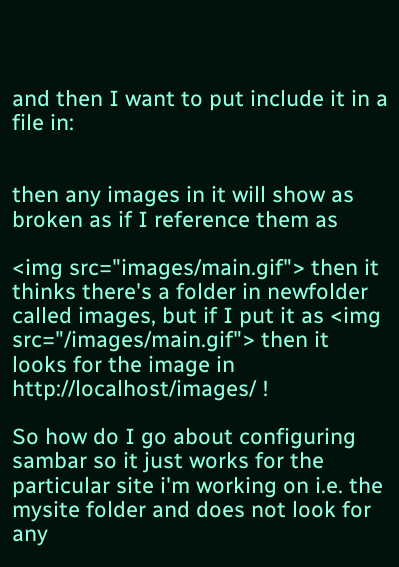and then I want to put include it in a file in:


then any images in it will show as broken as if I reference them as

<img src="images/main.gif"> then it thinks there's a folder in newfolder called images, but if I put it as <img src="/images/main.gif"> then it looks for the image in http://localhost/images/ !

So how do I go about configuring sambar so it just works for the particular site i'm working on i.e. the mysite folder and does not look for any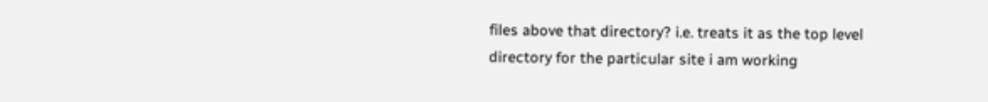files above that directory? i.e. treats it as the top level directory for the particular site i am working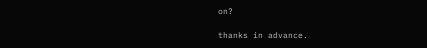on?

thanks in advance.